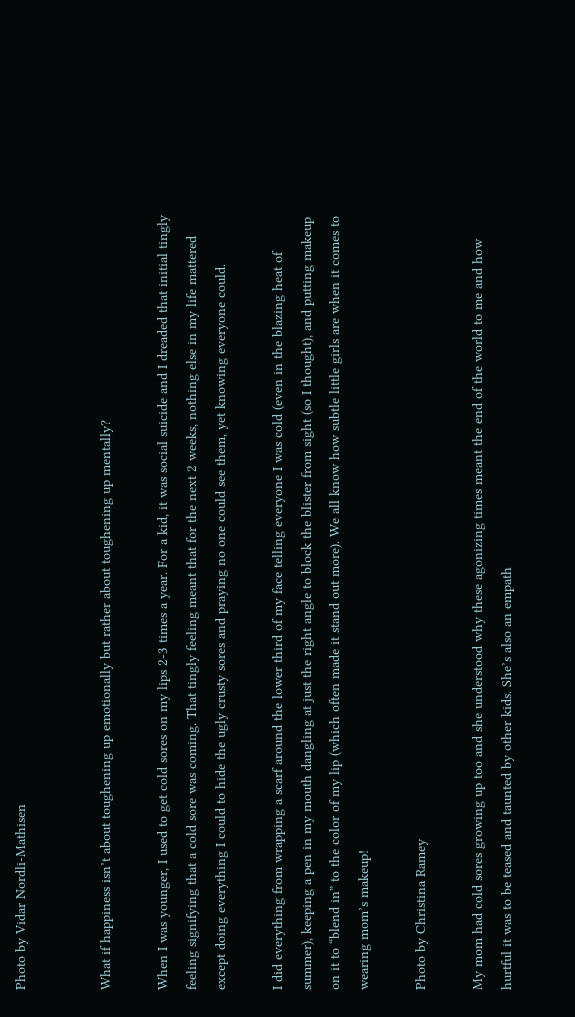Photo by Vidar Nordli-Mathisen


What if happiness isn’t about toughening up emotionally but rather about toughening up mentally?

When I was younger, I used to get cold sores on my lips 2-3 times a year. For a kid, it was social suicide and I dreaded that initial tingly feeling signifying that a cold sore was coming. That tingly feeling meant that for the next 2 weeks, nothing else in my life mattered except doing everything I could to hide the ugly crusty sores and praying no one could see them, yet knowing everyone could.

I did everything from wrapping a scarf around the lower third of my face telling everyone I was cold (even in the blazing heat of summer), keeping a pen in my mouth dangling at just the right angle to block the blister from sight (so I thought), and putting makeup on it to “blend in” to the color of my lip (which often made it stand out more). We all know how subtle little girls are when it comes to wearing mom’s makeup!

Photo by Christina Ramey

My mom had cold sores growing up too and she understood why these agonizing times meant the end of the world to me and how hurtful it was to be teased and taunted by other kids. She’s also an empath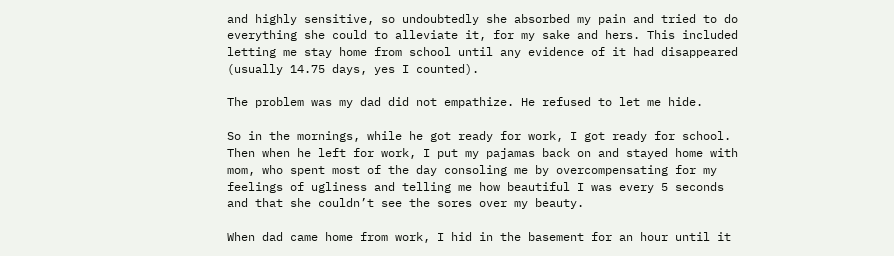and highly sensitive, so undoubtedly she absorbed my pain and tried to do everything she could to alleviate it, for my sake and hers. This included letting me stay home from school until any evidence of it had disappeared (usually 14.75 days, yes I counted).

The problem was my dad did not empathize. He refused to let me hide.

So in the mornings, while he got ready for work, I got ready for school. Then when he left for work, I put my pajamas back on and stayed home with mom, who spent most of the day consoling me by overcompensating for my feelings of ugliness and telling me how beautiful I was every 5 seconds and that she couldn’t see the sores over my beauty.

When dad came home from work, I hid in the basement for an hour until it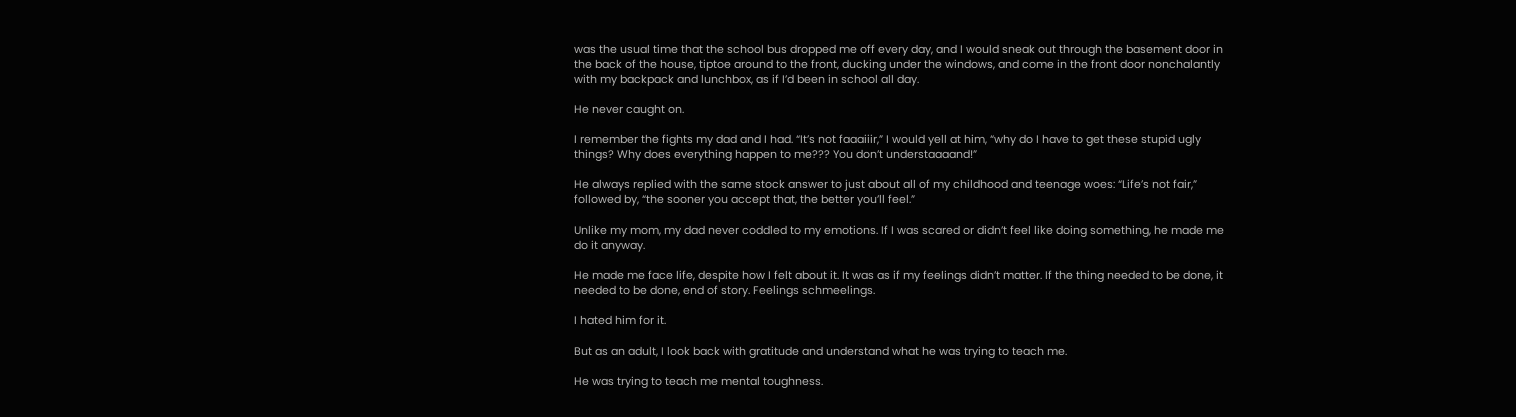was the usual time that the school bus dropped me off every day, and I would sneak out through the basement door in the back of the house, tiptoe around to the front, ducking under the windows, and come in the front door nonchalantly with my backpack and lunchbox, as if I’d been in school all day.

He never caught on.

I remember the fights my dad and I had. “It’s not faaaiiir,” I would yell at him, “why do I have to get these stupid ugly things? Why does everything happen to me??? You don’t understaaaand!”

He always replied with the same stock answer to just about all of my childhood and teenage woes: “Life’s not fair,” followed by, “the sooner you accept that, the better you’ll feel.”

Unlike my mom, my dad never coddled to my emotions. If I was scared or didn’t feel like doing something, he made me do it anyway.

He made me face life, despite how I felt about it. It was as if my feelings didn’t matter. If the thing needed to be done, it needed to be done, end of story. Feelings schmeelings.

I hated him for it.

But as an adult, I look back with gratitude and understand what he was trying to teach me.

He was trying to teach me mental toughness.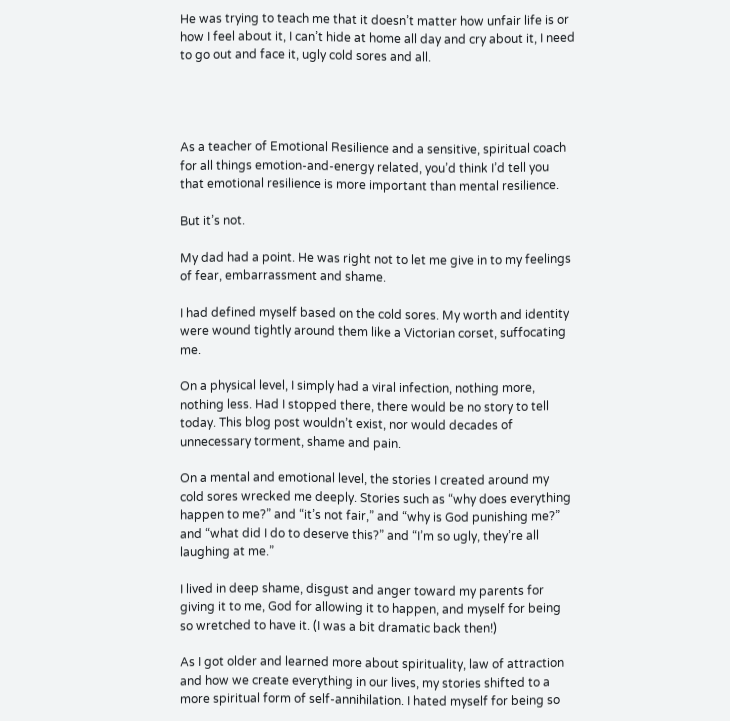He was trying to teach me that it doesn’t matter how unfair life is or how I feel about it, I can’t hide at home all day and cry about it, I need to go out and face it, ugly cold sores and all.




As a teacher of Emotional Resilience and a sensitive, spiritual coach for all things emotion-and-energy related, you’d think I’d tell you that emotional resilience is more important than mental resilience.

But it’s not.

My dad had a point. He was right not to let me give in to my feelings of fear, embarrassment and shame.

I had defined myself based on the cold sores. My worth and identity were wound tightly around them like a Victorian corset, suffocating me.

On a physical level, I simply had a viral infection, nothing more, nothing less. Had I stopped there, there would be no story to tell today. This blog post wouldn’t exist, nor would decades of unnecessary torment, shame and pain.

On a mental and emotional level, the stories I created around my cold sores wrecked me deeply. Stories such as “why does everything happen to me?” and “it’s not fair,” and “why is God punishing me?” and “what did I do to deserve this?” and “I’m so ugly, they’re all laughing at me.”

I lived in deep shame, disgust and anger toward my parents for giving it to me, God for allowing it to happen, and myself for being so wretched to have it. (I was a bit dramatic back then!)

As I got older and learned more about spirituality, law of attraction and how we create everything in our lives, my stories shifted to a more spiritual form of self-annihilation. I hated myself for being so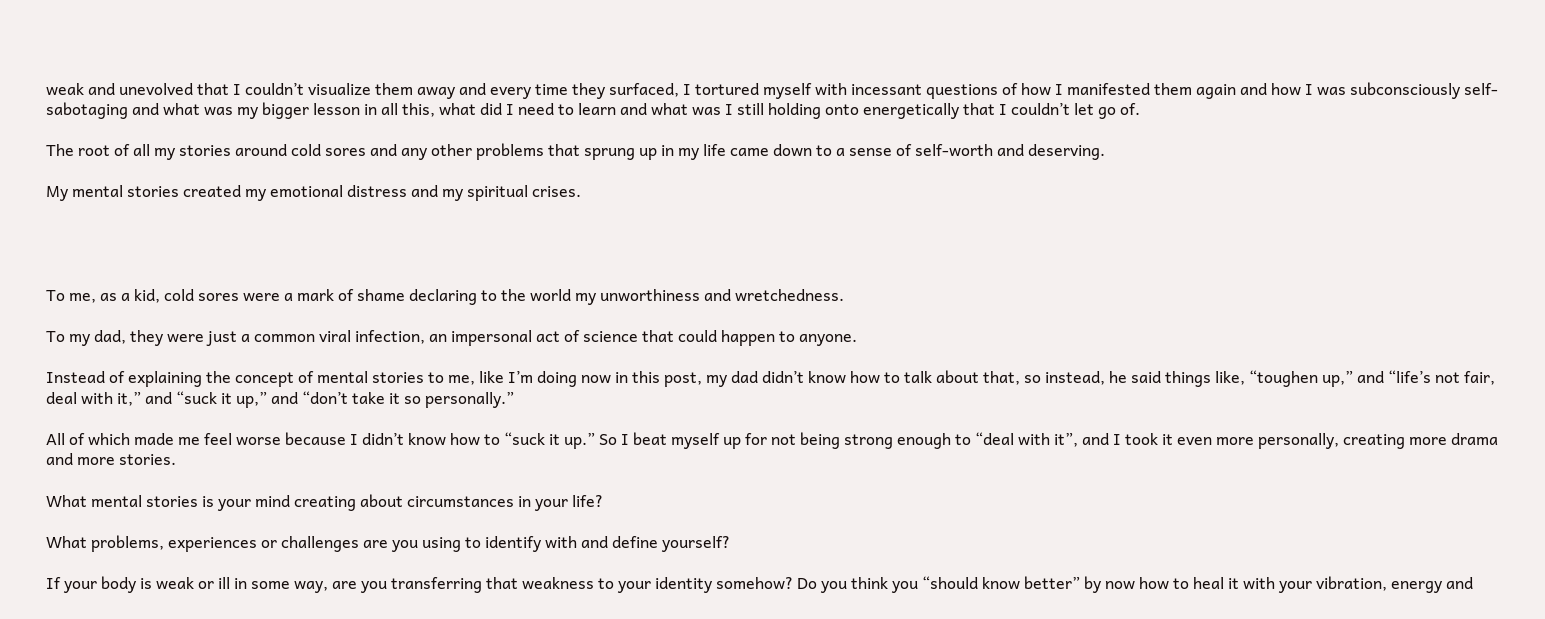weak and unevolved that I couldn’t visualize them away and every time they surfaced, I tortured myself with incessant questions of how I manifested them again and how I was subconsciously self-sabotaging and what was my bigger lesson in all this, what did I need to learn and what was I still holding onto energetically that I couldn’t let go of.

The root of all my stories around cold sores and any other problems that sprung up in my life came down to a sense of self-worth and deserving.

My mental stories created my emotional distress and my spiritual crises.




To me, as a kid, cold sores were a mark of shame declaring to the world my unworthiness and wretchedness.

To my dad, they were just a common viral infection, an impersonal act of science that could happen to anyone.

Instead of explaining the concept of mental stories to me, like I’m doing now in this post, my dad didn’t know how to talk about that, so instead, he said things like, “toughen up,” and “life’s not fair, deal with it,” and “suck it up,” and “don’t take it so personally.”

All of which made me feel worse because I didn’t know how to “suck it up.” So I beat myself up for not being strong enough to “deal with it”, and I took it even more personally, creating more drama and more stories.

What mental stories is your mind creating about circumstances in your life?

What problems, experiences or challenges are you using to identify with and define yourself?

If your body is weak or ill in some way, are you transferring that weakness to your identity somehow? Do you think you “should know better” by now how to heal it with your vibration, energy and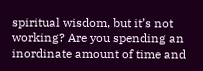spiritual wisdom, but it’s not working? Are you spending an inordinate amount of time and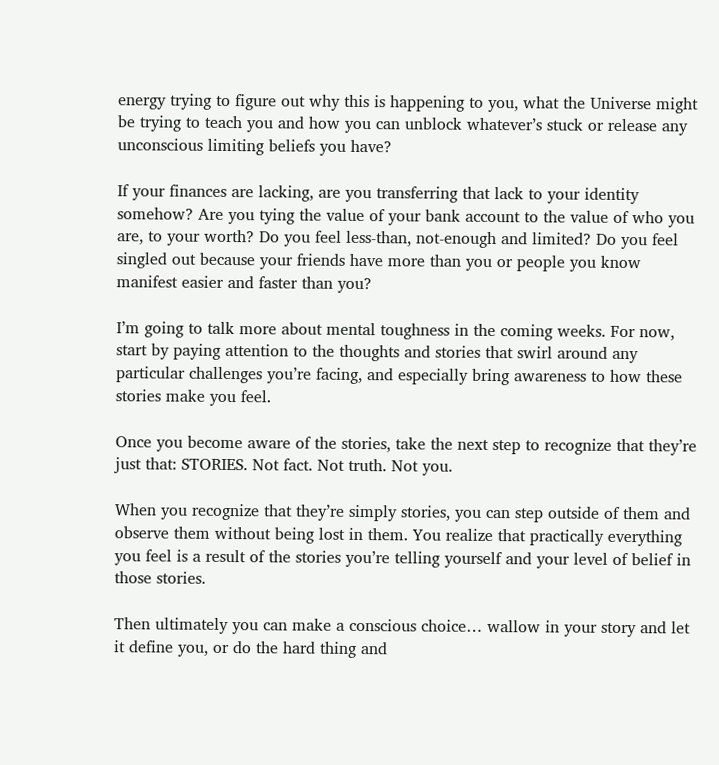energy trying to figure out why this is happening to you, what the Universe might be trying to teach you and how you can unblock whatever’s stuck or release any unconscious limiting beliefs you have?

If your finances are lacking, are you transferring that lack to your identity somehow? Are you tying the value of your bank account to the value of who you are, to your worth? Do you feel less-than, not-enough and limited? Do you feel singled out because your friends have more than you or people you know manifest easier and faster than you?

I’m going to talk more about mental toughness in the coming weeks. For now, start by paying attention to the thoughts and stories that swirl around any particular challenges you’re facing, and especially bring awareness to how these stories make you feel.

Once you become aware of the stories, take the next step to recognize that they’re just that: STORIES. Not fact. Not truth. Not you.

When you recognize that they’re simply stories, you can step outside of them and observe them without being lost in them. You realize that practically everything you feel is a result of the stories you’re telling yourself and your level of belief in those stories.

Then ultimately you can make a conscious choice… wallow in your story and let it define you, or do the hard thing and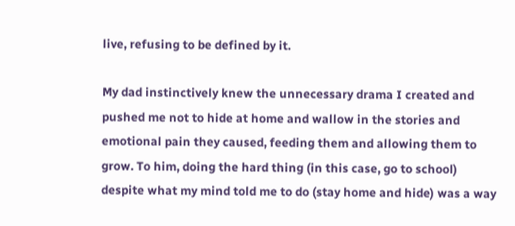live, refusing to be defined by it.

My dad instinctively knew the unnecessary drama I created and pushed me not to hide at home and wallow in the stories and emotional pain they caused, feeding them and allowing them to grow. To him, doing the hard thing (in this case, go to school) despite what my mind told me to do (stay home and hide) was a way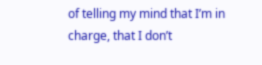of telling my mind that I’m in charge, that I don’t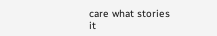care what stories it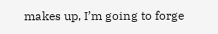makes up, I’m going to forge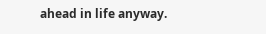ahead in life anyway.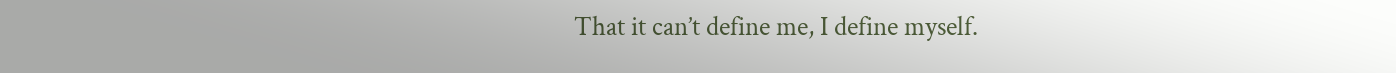That it can’t define me, I define myself.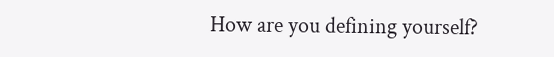How are you defining yourself?